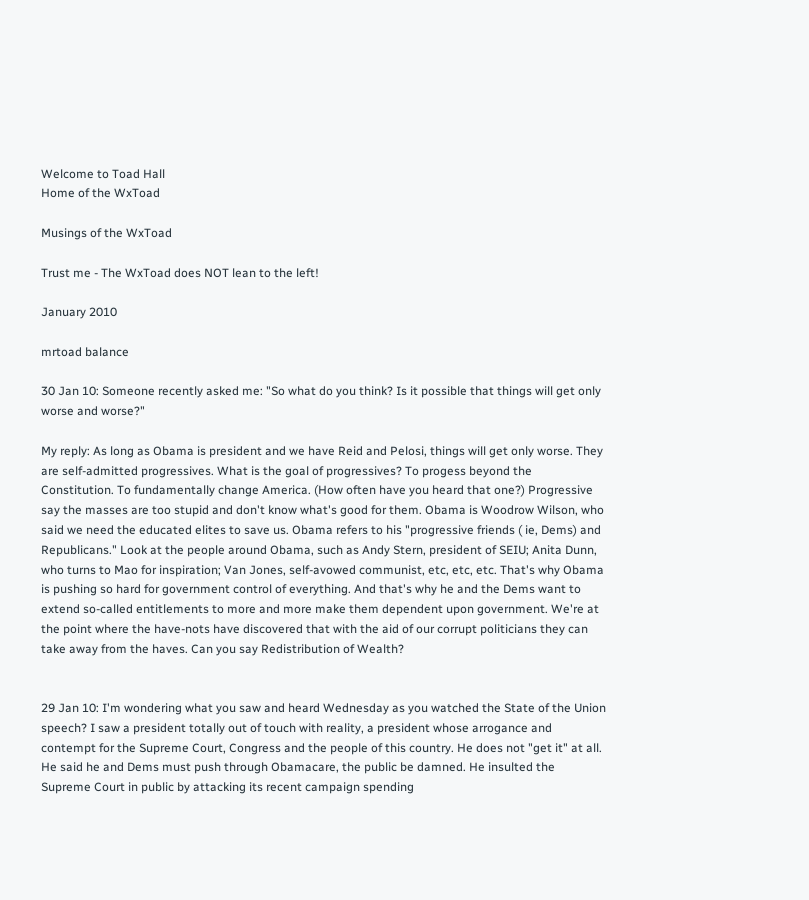Welcome to Toad Hall
Home of the WxToad

Musings of the WxToad

Trust me - The WxToad does NOT lean to the left!

January 2010

mrtoad balance

30 Jan 10: Someone recently asked me: "So what do you think? Is it possible that things will get only worse and worse?"

My reply: As long as Obama is president and we have Reid and Pelosi, things will get only worse. They are self-admitted progressives. What is the goal of progressives? To progess beyond the Constitution. To fundamentally change America. (How often have you heard that one?) Progressive say the masses are too stupid and don't know what's good for them. Obama is Woodrow Wilson, who said we need the educated elites to save us. Obama refers to his "progressive friends ( ie, Dems) and Republicans." Look at the people around Obama, such as Andy Stern, president of SEIU; Anita Dunn, who turns to Mao for inspiration; Van Jones, self-avowed communist, etc, etc, etc. That's why Obama is pushing so hard for government control of everything. And that's why he and the Dems want to extend so-called entitlements to more and more make them dependent upon government. We're at the point where the have-nots have discovered that with the aid of our corrupt politicians they can take away from the haves. Can you say Redistribution of Wealth?


29 Jan 10: I'm wondering what you saw and heard Wednesday as you watched the State of the Union speech? I saw a president totally out of touch with reality, a president whose arrogance and contempt for the Supreme Court, Congress and the people of this country. He does not "get it" at all. He said he and Dems must push through Obamacare, the public be damned. He insulted the Supreme Court in public by attacking its recent campaign spending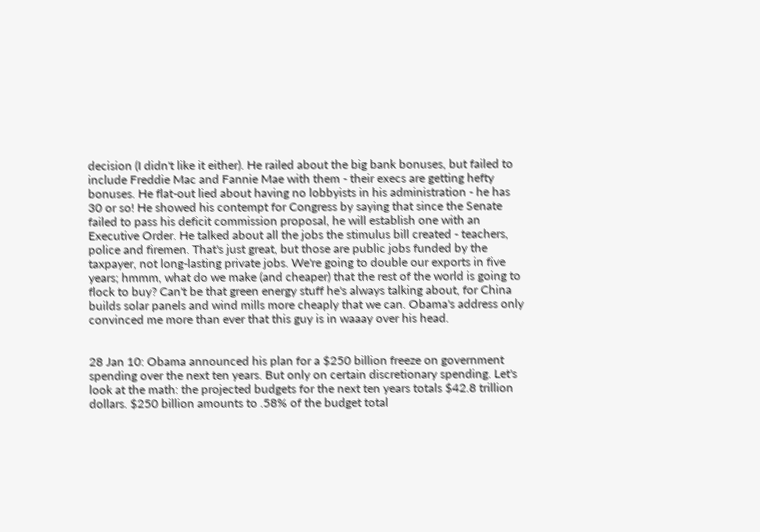decision (I didn't like it either). He railed about the big bank bonuses, but failed to include Freddie Mac and Fannie Mae with them - their execs are getting hefty bonuses. He flat-out lied about having no lobbyists in his administration - he has 30 or so! He showed his contempt for Congress by saying that since the Senate failed to pass his deficit commission proposal, he will establish one with an Executive Order. He talked about all the jobs the stimulus bill created - teachers, police and firemen. That's just great, but those are public jobs funded by the taxpayer, not long-lasting private jobs. We're going to double our exports in five years; hmmm, what do we make (and cheaper) that the rest of the world is going to flock to buy? Can't be that green energy stuff he's always talking about, for China builds solar panels and wind mills more cheaply that we can. Obama's address only convinced me more than ever that this guy is in waaay over his head.


28 Jan 10: Obama announced his plan for a $250 billion freeze on government spending over the next ten years. But only on certain discretionary spending. Let's look at the math: the projected budgets for the next ten years totals $42.8 trillion dollars. $250 billion amounts to .58% of the budget total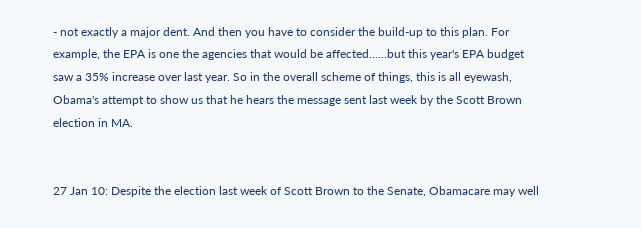- not exactly a major dent. And then you have to consider the build-up to this plan. For example, the EPA is one the agencies that would be affected......but this year's EPA budget saw a 35% increase over last year. So in the overall scheme of things, this is all eyewash, Obama's attempt to show us that he hears the message sent last week by the Scott Brown election in MA.


27 Jan 10: Despite the election last week of Scott Brown to the Senate, Obamacare may well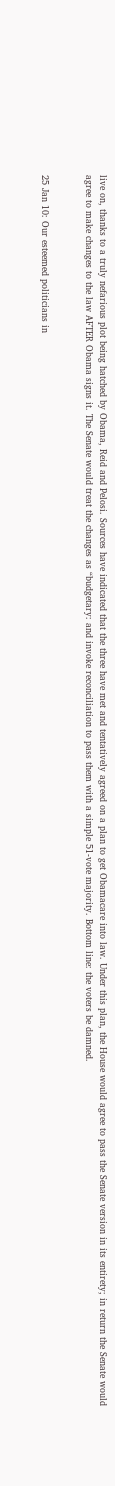live on, thanks to a truly nefarious plot being hatched by Obama, Reid and Pelosi. Sources have indicated that the three have met and tentatively agreed on a plan to get Obamacare into law. Under this plan, the House would agree to pass the Senate version in its entirety; in return the Senate would agree to make changes to the law AFTER Obama signs it. The Senate would treat the changes as “budgetary: and invoke reconciliation to pass them with a simple 51-vote majority. Bottom line: the voters be damned.


25 Jan 10: Our esteemed politicians in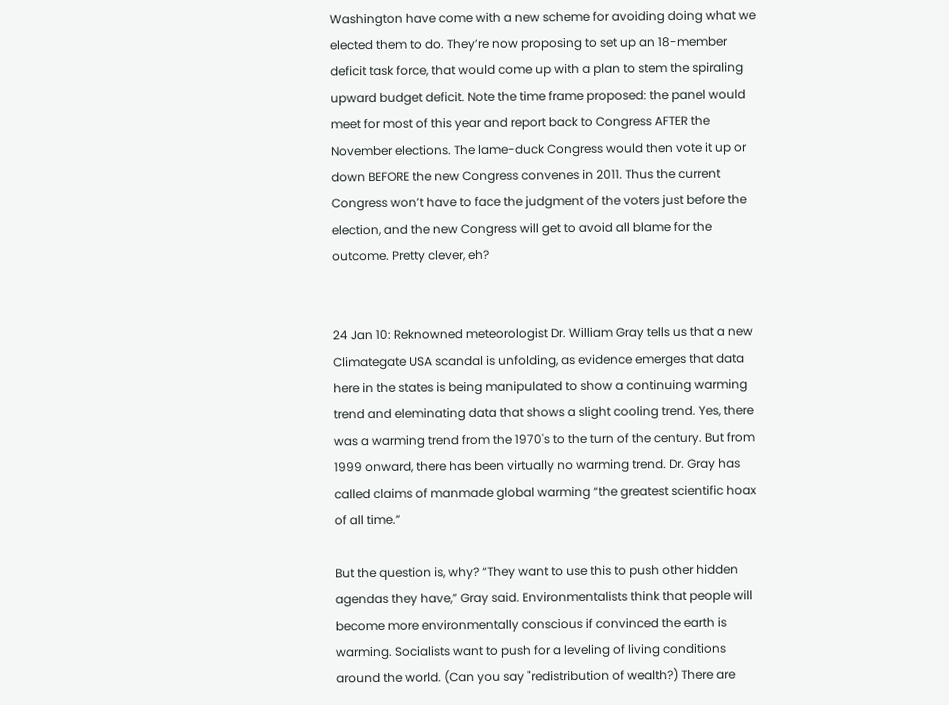Washington have come with a new scheme for avoiding doing what we elected them to do. They’re now proposing to set up an 18-member deficit task force, that would come up with a plan to stem the spiraling upward budget deficit. Note the time frame proposed: the panel would meet for most of this year and report back to Congress AFTER the November elections. The lame-duck Congress would then vote it up or down BEFORE the new Congress convenes in 2011. Thus the current Congress won’t have to face the judgment of the voters just before the election, and the new Congress will get to avoid all blame for the outcome. Pretty clever, eh?


24 Jan 10: Reknowned meteorologist Dr. William Gray tells us that a new Climategate USA scandal is unfolding, as evidence emerges that data here in the states is being manipulated to show a continuing warming trend and eleminating data that shows a slight cooling trend. Yes, there was a warming trend from the 1970's to the turn of the century. But from 1999 onward, there has been virtually no warming trend. Dr. Gray has called claims of manmade global warming “the greatest scientific hoax of all time.”

But the question is, why? “They want to use this to push other hidden agendas they have,” Gray said. Environmentalists think that people will become more environmentally conscious if convinced the earth is warming. Socialists want to push for a leveling of living conditions around the world. (Can you say "redistribution of wealth?) There are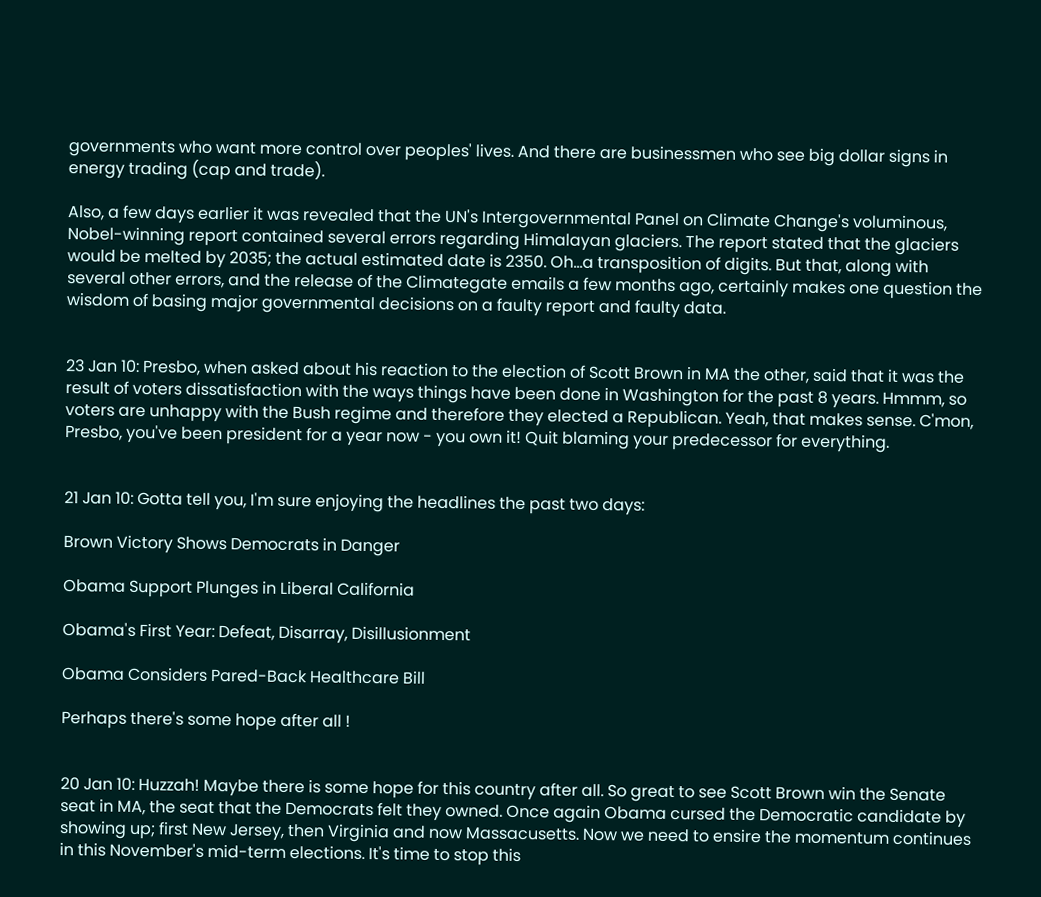governments who want more control over peoples' lives. And there are businessmen who see big dollar signs in energy trading (cap and trade).

Also, a few days earlier it was revealed that the UN's Intergovernmental Panel on Climate Change's voluminous, Nobel-winning report contained several errors regarding Himalayan glaciers. The report stated that the glaciers would be melted by 2035; the actual estimated date is 2350. Oh...a transposition of digits. But that, along with several other errors, and the release of the Climategate emails a few months ago, certainly makes one question the wisdom of basing major governmental decisions on a faulty report and faulty data.


23 Jan 10: Presbo, when asked about his reaction to the election of Scott Brown in MA the other, said that it was the result of voters dissatisfaction with the ways things have been done in Washington for the past 8 years. Hmmm, so voters are unhappy with the Bush regime and therefore they elected a Republican. Yeah, that makes sense. C'mon, Presbo, you've been president for a year now - you own it! Quit blaming your predecessor for everything.


21 Jan 10: Gotta tell you, I'm sure enjoying the headlines the past two days:

Brown Victory Shows Democrats in Danger

Obama Support Plunges in Liberal California

Obama's First Year: Defeat, Disarray, Disillusionment

Obama Considers Pared-Back Healthcare Bill

Perhaps there's some hope after all !


20 Jan 10: Huzzah! Maybe there is some hope for this country after all. So great to see Scott Brown win the Senate seat in MA, the seat that the Democrats felt they owned. Once again Obama cursed the Democratic candidate by showing up; first New Jersey, then Virginia and now Massacusetts. Now we need to ensire the momentum continues in this November's mid-term elections. It's time to stop this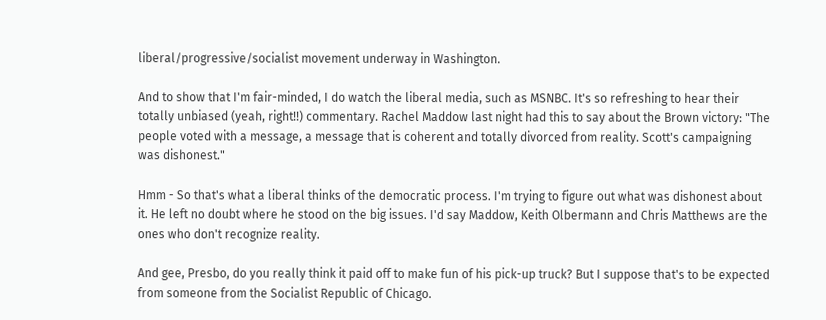liberal/progressive/socialist movement underway in Washington.

And to show that I'm fair-minded, I do watch the liberal media, such as MSNBC. It's so refreshing to hear their totally unbiased (yeah, right!!) commentary. Rachel Maddow last night had this to say about the Brown victory: "The people voted with a message, a message that is coherent and totally divorced from reality. Scott's campaigning was dishonest."

Hmm - So that's what a liberal thinks of the democratic process. I'm trying to figure out what was dishonest about it. He left no doubt where he stood on the big issues. I'd say Maddow, Keith Olbermann and Chris Matthews are the ones who don't recognize reality.

And gee, Presbo, do you really think it paid off to make fun of his pick-up truck? But I suppose that's to be expected from someone from the Socialist Republic of Chicago.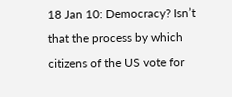18 Jan 10: Democracy? Isn’t that the process by which citizens of the US vote for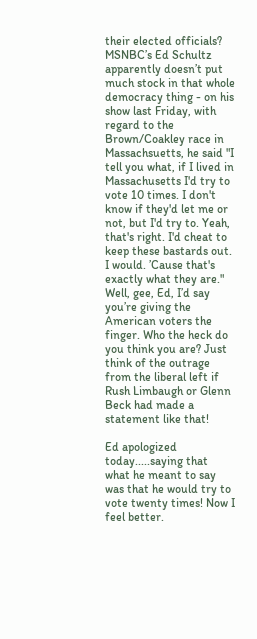their elected officials? MSNBC’s Ed Schultz apparently doesn’t put much stock in that whole democracy thing - on his show last Friday, with regard to the Brown/Coakley race in Massachsuetts, he said "I tell you what, if I lived in Massachusetts I'd try to vote 10 times. I don't know if they'd let me or not, but I'd try to. Yeah, that's right. I'd cheat to keep these bastards out. I would. ’Cause that's exactly what they are."
Well, gee, Ed, I’d say you’re giving the American voters the finger. Who the heck do you think you are? Just think of the outrage from the liberal left if Rush Limbaugh or Glenn Beck had made a statement like that!

Ed apologized today.....saying that what he meant to say was that he would try to vote twenty times! Now I feel better.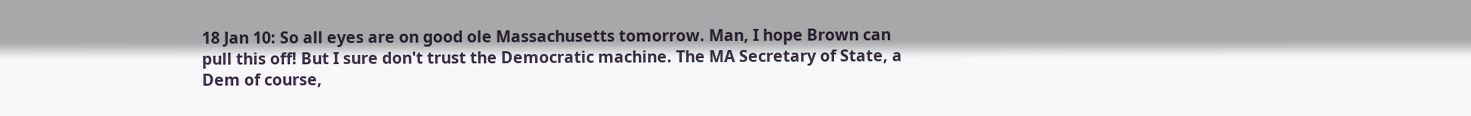18 Jan 10: So all eyes are on good ole Massachusetts tomorrow. Man, I hope Brown can pull this off! But I sure don't trust the Democratic machine. The MA Secretary of State, a Dem of course,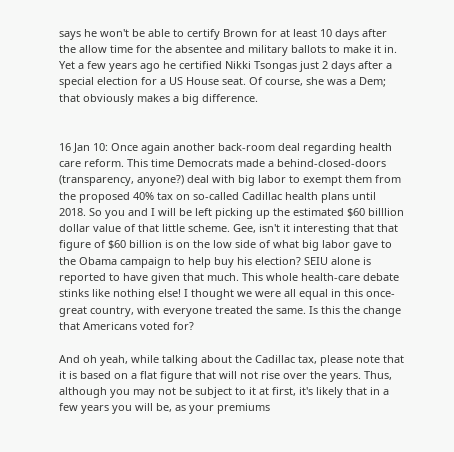says he won't be able to certify Brown for at least 10 days after the allow time for the absentee and military ballots to make it in. Yet a few years ago he certified Nikki Tsongas just 2 days after a special election for a US House seat. Of course, she was a Dem; that obviously makes a big difference.


16 Jan 10: Once again another back-room deal regarding health care reform. This time Democrats made a behind-closed-doors (transparency, anyone?) deal with big labor to exempt them from the proposed 40% tax on so-called Cadillac health plans until 2018. So you and I will be left picking up the estimated $60 billlion dollar value of that little scheme. Gee, isn't it interesting that that figure of $60 billion is on the low side of what big labor gave to the Obama campaign to help buy his election? SEIU alone is reported to have given that much. This whole health-care debate stinks like nothing else! I thought we were all equal in this once-great country, with everyone treated the same. Is this the change that Americans voted for?

And oh yeah, while talking about the Cadillac tax, please note that it is based on a flat figure that will not rise over the years. Thus, although you may not be subject to it at first, it's likely that in a few years you will be, as your premiums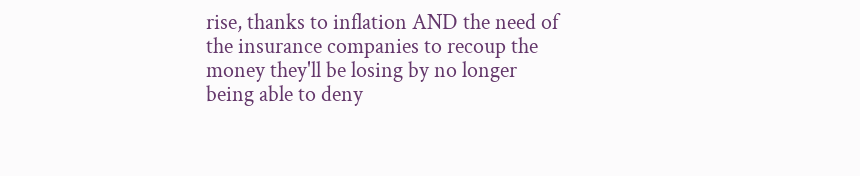rise, thanks to inflation AND the need of the insurance companies to recoup the money they'll be losing by no longer being able to deny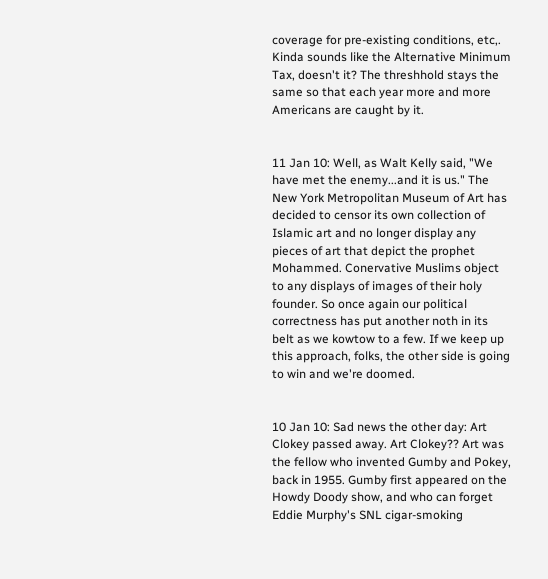coverage for pre-existing conditions, etc,. Kinda sounds like the Alternative Minimum Tax, doesn't it? The threshhold stays the same so that each year more and more Americans are caught by it.


11 Jan 10: Well, as Walt Kelly said, "We have met the enemy...and it is us." The New York Metropolitan Museum of Art has decided to censor its own collection of Islamic art and no longer display any pieces of art that depict the prophet Mohammed. Conervative Muslims object to any displays of images of their holy founder. So once again our political correctness has put another noth in its belt as we kowtow to a few. If we keep up this approach, folks, the other side is going to win and we're doomed.


10 Jan 10: Sad news the other day: Art Clokey passed away. Art Clokey?? Art was the fellow who invented Gumby and Pokey, back in 1955. Gumby first appeared on the Howdy Doody show, and who can forget Eddie Murphy's SNL cigar-smoking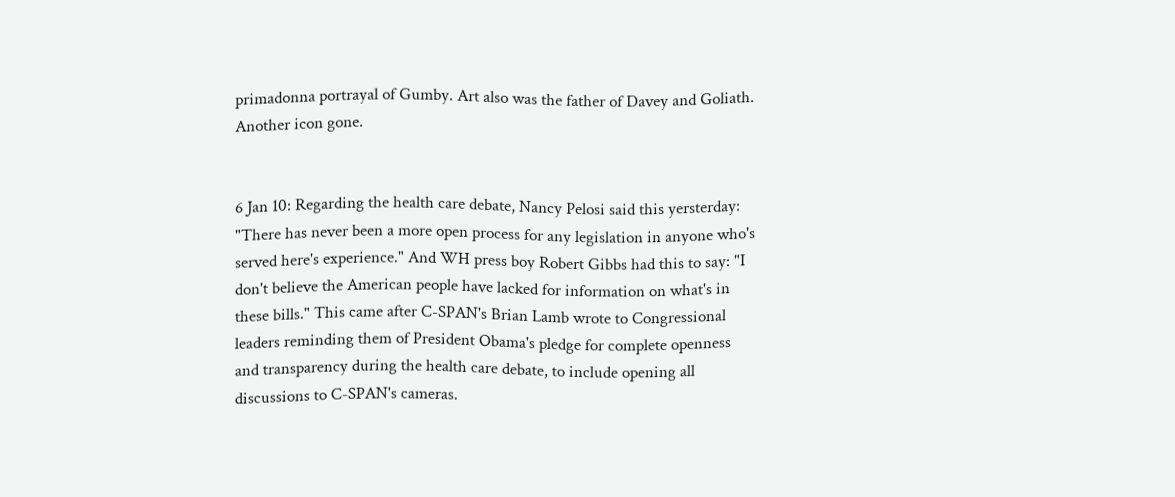primadonna portrayal of Gumby. Art also was the father of Davey and Goliath. Another icon gone.


6 Jan 10: Regarding the health care debate, Nancy Pelosi said this yersterday: "There has never been a more open process for any legislation in anyone who's served here's experience." And WH press boy Robert Gibbs had this to say: "I don't believe the American people have lacked for information on what's in these bills." This came after C-SPAN's Brian Lamb wrote to Congressional leaders reminding them of President Obama's pledge for complete openness and transparency during the health care debate, to include opening all discussions to C-SPAN's cameras.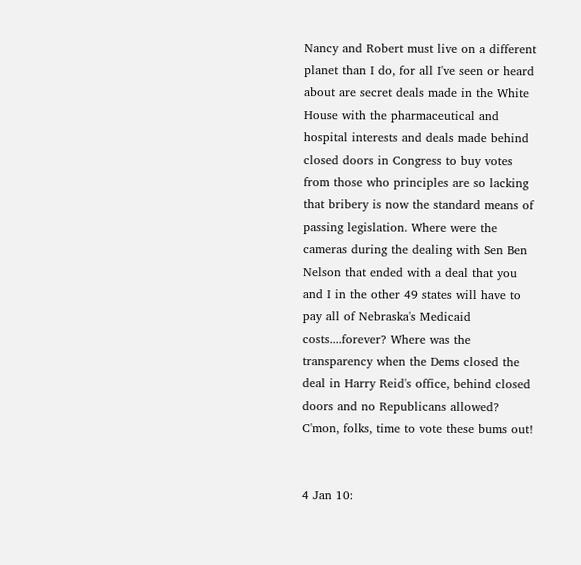Nancy and Robert must live on a different planet than I do, for all I've seen or heard about are secret deals made in the White House with the pharmaceutical and hospital interests and deals made behind closed doors in Congress to buy votes from those who principles are so lacking that bribery is now the standard means of passing legislation. Where were the cameras during the dealing with Sen Ben Nelson that ended with a deal that you and I in the other 49 states will have to pay all of Nebraska's Medicaid costs....forever? Where was the transparency when the Dems closed the deal in Harry Reid's office, behind closed doors and no Republicans allowed? C'mon, folks, time to vote these bums out!


4 Jan 10: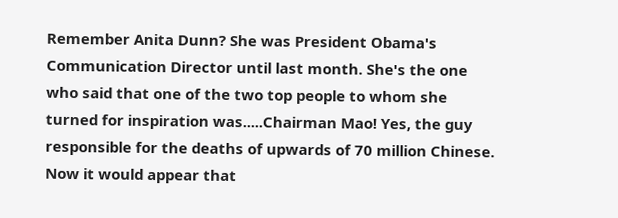Remember Anita Dunn? She was President Obama's Communication Director until last month. She's the one who said that one of the two top people to whom she turned for inspiration was.....Chairman Mao! Yes, the guy responsible for the deaths of upwards of 70 million Chinese. Now it would appear that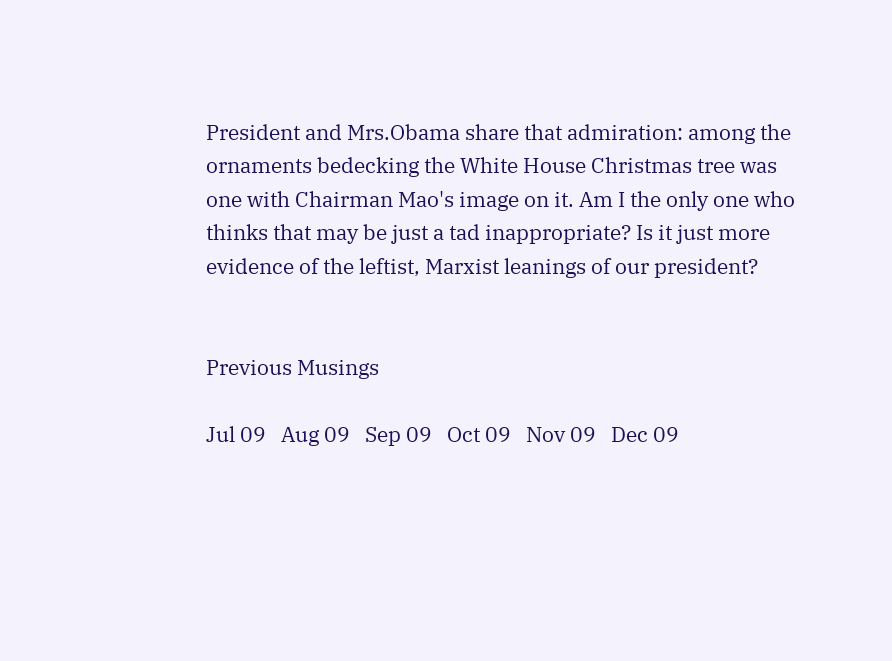President and Mrs.Obama share that admiration: among the ornaments bedecking the White House Christmas tree was one with Chairman Mao's image on it. Am I the only one who thinks that may be just a tad inappropriate? Is it just more evidence of the leftist, Marxist leanings of our president?


Previous Musings

Jul 09   Aug 09   Sep 09   Oct 09   Nov 09   Dec 09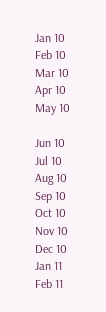Jan 10   Feb 10   Mar 10   Apr 10   May 10

Jun 10   Jul 10   Aug 10  Sep 10   Oct 10   Nov 10   Dec 10   Jan 11  Feb 11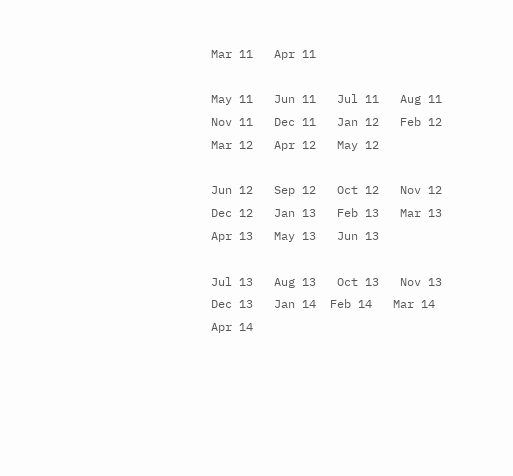Mar 11   Apr 11

May 11   Jun 11   Jul 11   Aug 11  Nov 11   Dec 11   Jan 12   Feb 12   Mar 12   Apr 12   May 12

Jun 12   Sep 12   Oct 12   Nov 12   Dec 12   Jan 13   Feb 13   Mar 13   Apr 13   May 13   Jun 13

Jul 13   Aug 13   Oct 13   Nov 13   Dec 13   Jan 14  Feb 14   Mar 14   Apr 14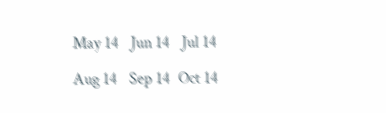May 14   Jun 14   Jul 14

Aug 14   Sep 14  Oct 14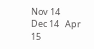Nov 14   Dec 14   Apr 15